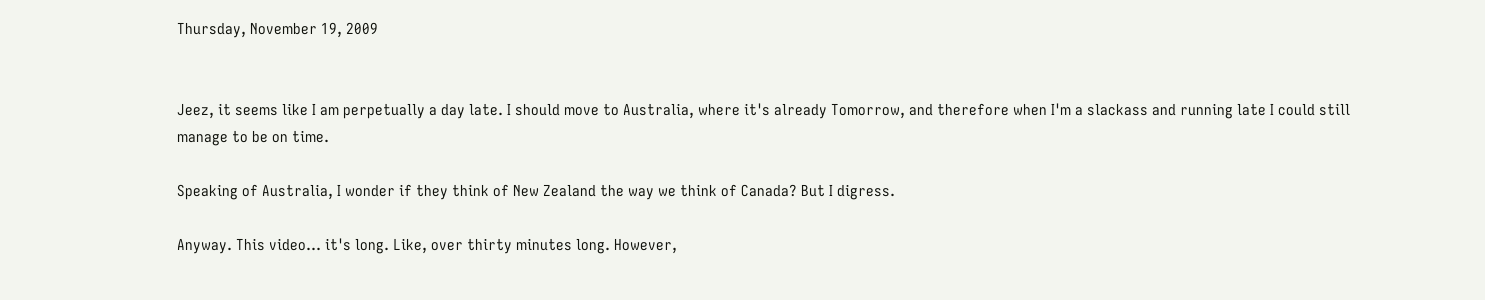Thursday, November 19, 2009


Jeez, it seems like I am perpetually a day late. I should move to Australia, where it's already Tomorrow, and therefore when I'm a slackass and running late I could still manage to be on time.

Speaking of Australia, I wonder if they think of New Zealand the way we think of Canada? But I digress.

Anyway. This video... it's long. Like, over thirty minutes long. However,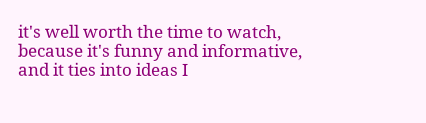it's well worth the time to watch, because it's funny and informative, and it ties into ideas I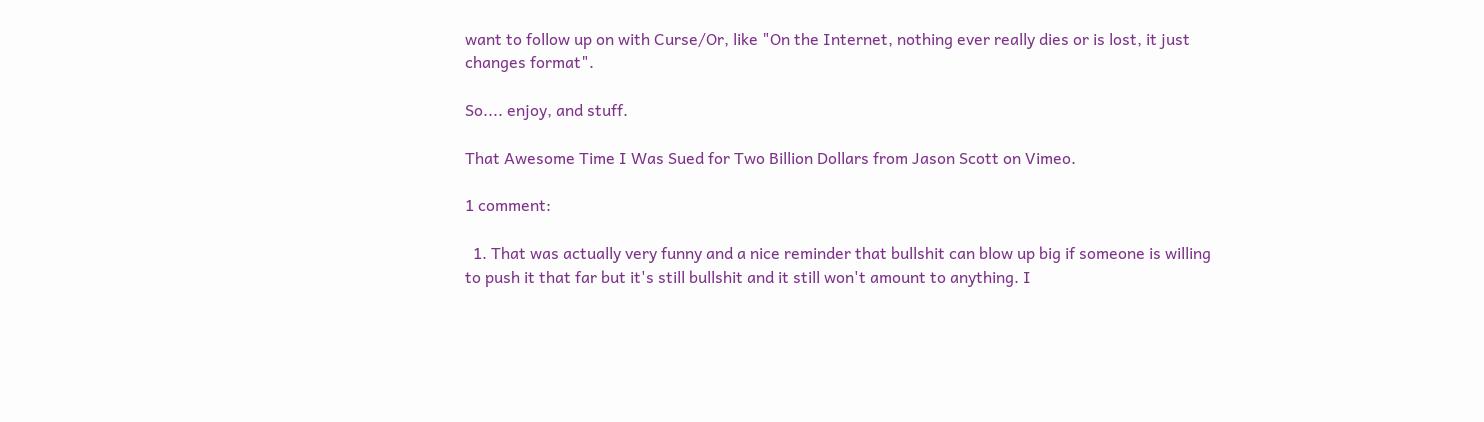want to follow up on with Curse/Or, like "On the Internet, nothing ever really dies or is lost, it just changes format".

So.... enjoy, and stuff.

That Awesome Time I Was Sued for Two Billion Dollars from Jason Scott on Vimeo.

1 comment:

  1. That was actually very funny and a nice reminder that bullshit can blow up big if someone is willing to push it that far but it's still bullshit and it still won't amount to anything. I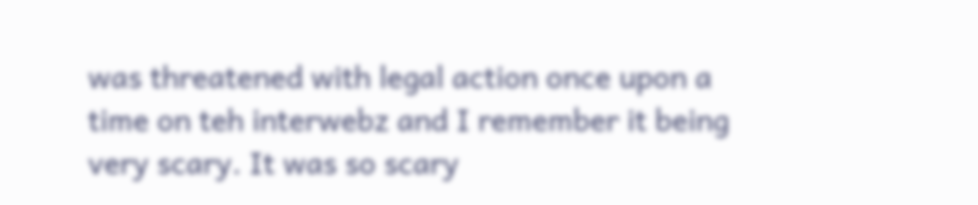was threatened with legal action once upon a time on teh interwebz and I remember it being very scary. It was so scary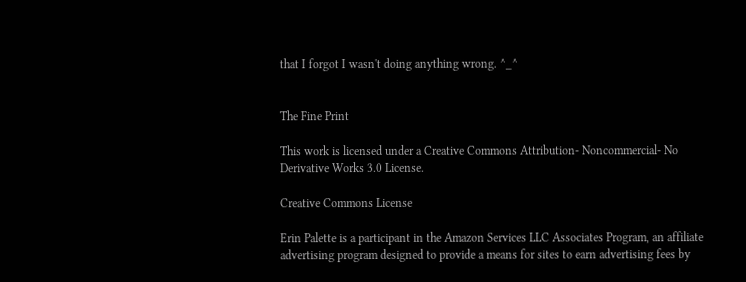that I forgot I wasn't doing anything wrong. ^_^


The Fine Print

This work is licensed under a Creative Commons Attribution- Noncommercial- No Derivative Works 3.0 License.

Creative Commons License

Erin Palette is a participant in the Amazon Services LLC Associates Program, an affiliate advertising program designed to provide a means for sites to earn advertising fees by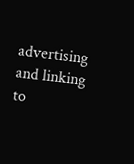advertising and linking to